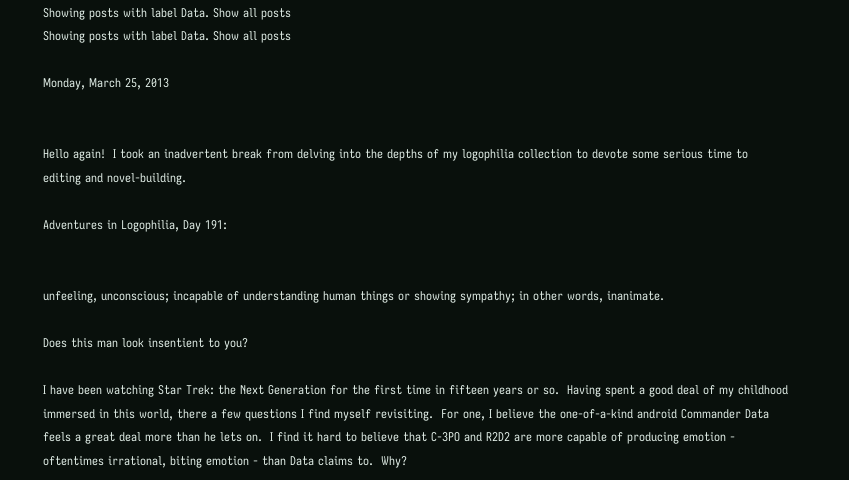Showing posts with label Data. Show all posts
Showing posts with label Data. Show all posts

Monday, March 25, 2013


Hello again!  I took an inadvertent break from delving into the depths of my logophilia collection to devote some serious time to editing and novel-building.

Adventures in Logophilia, Day 191:


unfeeling, unconscious; incapable of understanding human things or showing sympathy; in other words, inanimate.

Does this man look insentient to you?

I have been watching Star Trek: the Next Generation for the first time in fifteen years or so.  Having spent a good deal of my childhood immersed in this world, there a few questions I find myself revisiting.  For one, I believe the one-of-a-kind android Commander Data feels a great deal more than he lets on.  I find it hard to believe that C-3PO and R2D2 are more capable of producing emotion - oftentimes irrational, biting emotion - than Data claims to.  Why?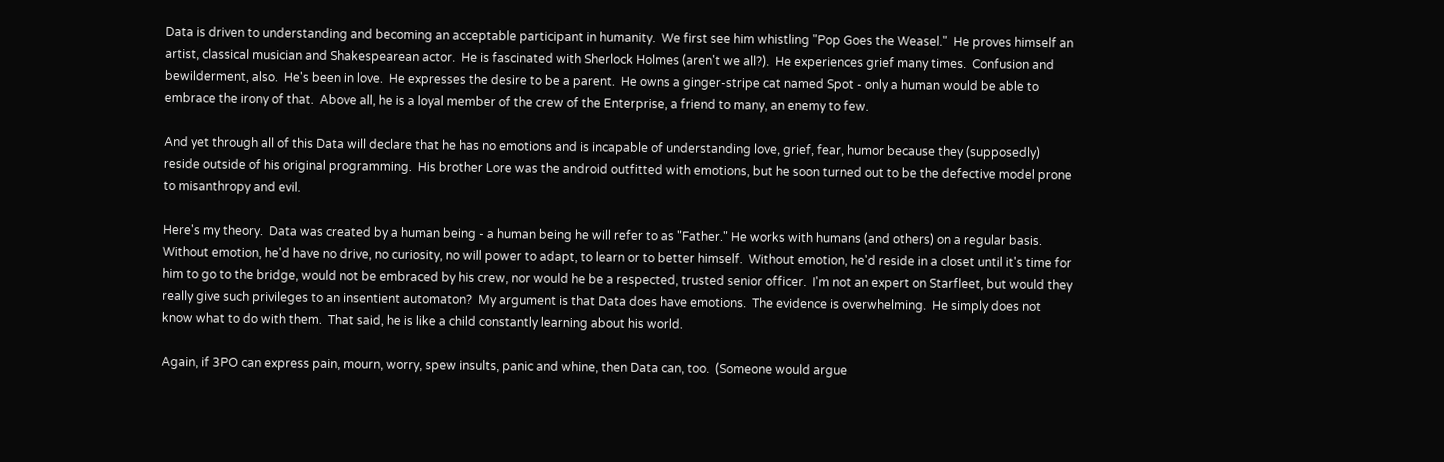Data is driven to understanding and becoming an acceptable participant in humanity.  We first see him whistling "Pop Goes the Weasel."  He proves himself an artist, classical musician and Shakespearean actor.  He is fascinated with Sherlock Holmes (aren't we all?).  He experiences grief many times.  Confusion and bewilderment, also.  He's been in love.  He expresses the desire to be a parent.  He owns a ginger-stripe cat named Spot - only a human would be able to embrace the irony of that.  Above all, he is a loyal member of the crew of the Enterprise, a friend to many, an enemy to few.

And yet through all of this Data will declare that he has no emotions and is incapable of understanding love, grief, fear, humor because they (supposedly) reside outside of his original programming.  His brother Lore was the android outfitted with emotions, but he soon turned out to be the defective model prone to misanthropy and evil.

Here's my theory.  Data was created by a human being - a human being he will refer to as "Father." He works with humans (and others) on a regular basis.  Without emotion, he'd have no drive, no curiosity, no will power to adapt, to learn or to better himself.  Without emotion, he'd reside in a closet until it's time for him to go to the bridge, would not be embraced by his crew, nor would he be a respected, trusted senior officer.  I'm not an expert on Starfleet, but would they really give such privileges to an insentient automaton?  My argument is that Data does have emotions.  The evidence is overwhelming.  He simply does not know what to do with them.  That said, he is like a child constantly learning about his world.

Again, if 3PO can express pain, mourn, worry, spew insults, panic and whine, then Data can, too.  (Someone would argue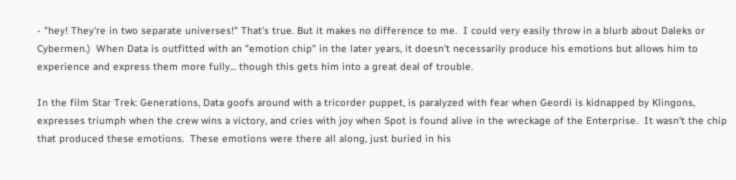- "hey! They're in two separate universes!" That's true. But it makes no difference to me.  I could very easily throw in a blurb about Daleks or Cybermen.)  When Data is outfitted with an "emotion chip" in the later years, it doesn't necessarily produce his emotions but allows him to experience and express them more fully... though this gets him into a great deal of trouble.

In the film Star Trek: Generations, Data goofs around with a tricorder puppet, is paralyzed with fear when Geordi is kidnapped by Klingons, expresses triumph when the crew wins a victory, and cries with joy when Spot is found alive in the wreckage of the Enterprise.  It wasn't the chip that produced these emotions.  These emotions were there all along, just buried in his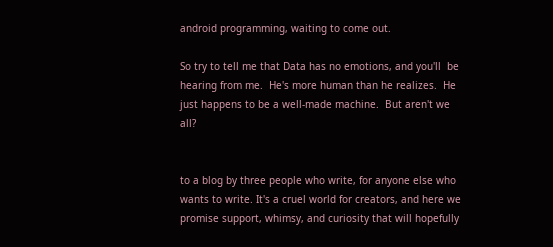android programming, waiting to come out.

So try to tell me that Data has no emotions, and you'll  be hearing from me.  He's more human than he realizes.  He just happens to be a well-made machine.  But aren't we all?


to a blog by three people who write, for anyone else who wants to write. It's a cruel world for creators, and here we promise support, whimsy, and curiosity that will hopefully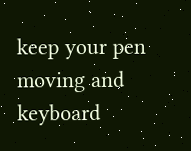keep your pen moving and keyboard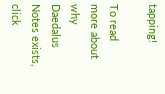tapping!

To read more about why Daedalus Notes exists, click